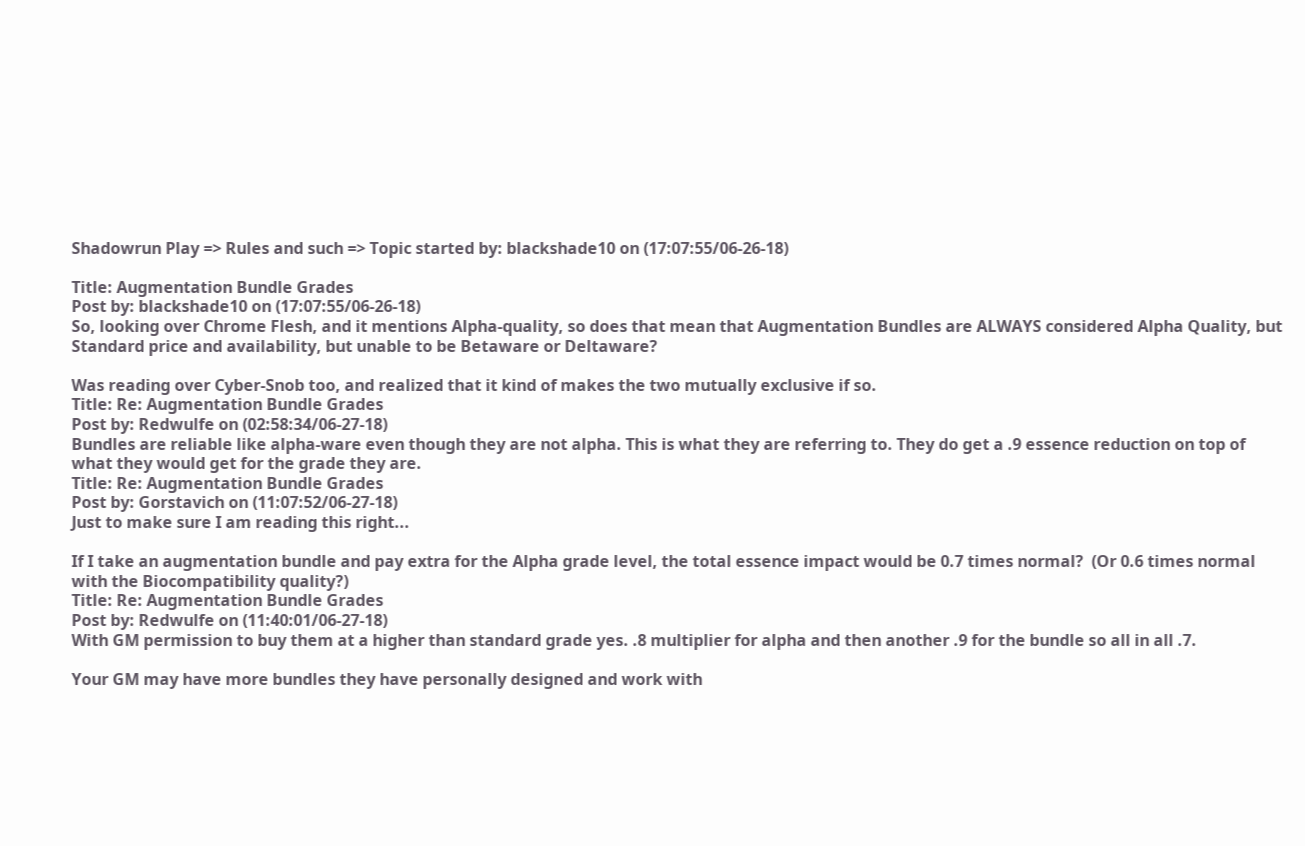Shadowrun Play => Rules and such => Topic started by: blackshade10 on (17:07:55/06-26-18)

Title: Augmentation Bundle Grades
Post by: blackshade10 on (17:07:55/06-26-18)
So, looking over Chrome Flesh, and it mentions Alpha-quality, so does that mean that Augmentation Bundles are ALWAYS considered Alpha Quality, but Standard price and availability, but unable to be Betaware or Deltaware?

Was reading over Cyber-Snob too, and realized that it kind of makes the two mutually exclusive if so.
Title: Re: Augmentation Bundle Grades
Post by: Redwulfe on (02:58:34/06-27-18)
Bundles are reliable like alpha-ware even though they are not alpha. This is what they are referring to. They do get a .9 essence reduction on top of what they would get for the grade they are.
Title: Re: Augmentation Bundle Grades
Post by: Gorstavich on (11:07:52/06-27-18)
Just to make sure I am reading this right...

If I take an augmentation bundle and pay extra for the Alpha grade level, the total essence impact would be 0.7 times normal?  (Or 0.6 times normal with the Biocompatibility quality?)
Title: Re: Augmentation Bundle Grades
Post by: Redwulfe on (11:40:01/06-27-18)
With GM permission to buy them at a higher than standard grade yes. .8 multiplier for alpha and then another .9 for the bundle so all in all .7.

Your GM may have more bundles they have personally designed and work with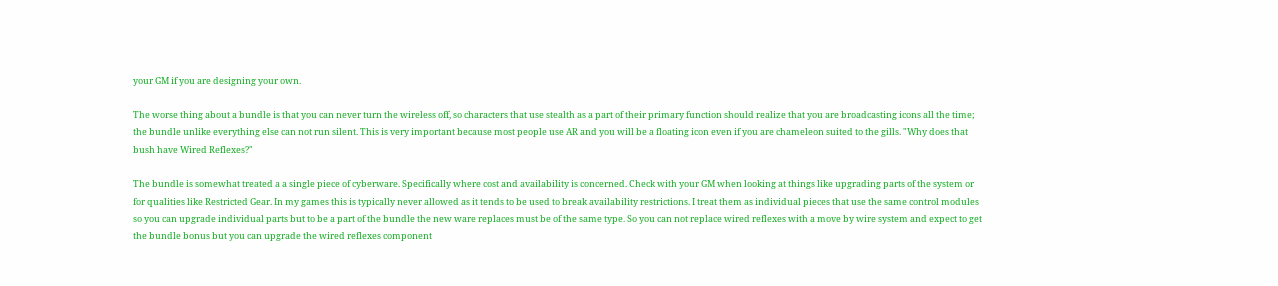your GM if you are designing your own.

The worse thing about a bundle is that you can never turn the wireless off, so characters that use stealth as a part of their primary function should realize that you are broadcasting icons all the time; the bundle unlike everything else can not run silent. This is very important because most people use AR and you will be a floating icon even if you are chameleon suited to the gills. "Why does that bush have Wired Reflexes?"

The bundle is somewhat treated a a single piece of cyberware. Specifically where cost and availability is concerned. Check with your GM when looking at things like upgrading parts of the system or for qualities like Restricted Gear. In my games this is typically never allowed as it tends to be used to break availability restrictions. I treat them as individual pieces that use the same control modules so you can upgrade individual parts but to be a part of the bundle the new ware replaces must be of the same type. So you can not replace wired reflexes with a move by wire system and expect to get the bundle bonus but you can upgrade the wired reflexes component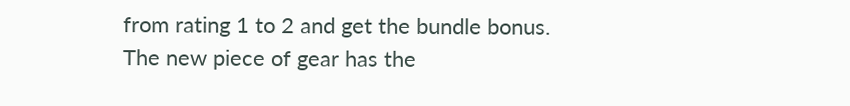from rating 1 to 2 and get the bundle bonus. The new piece of gear has the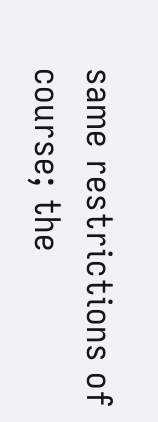same restrictions of course; the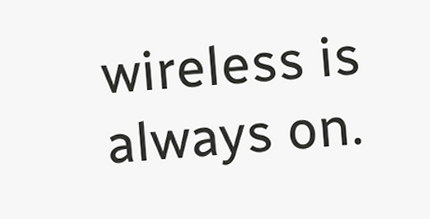wireless is always on.